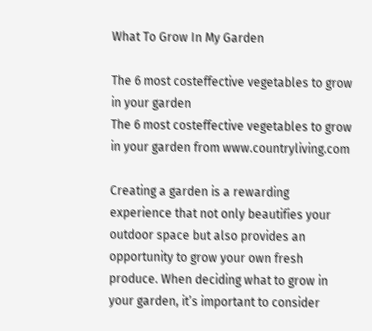What To Grow In My Garden

The 6 most costeffective vegetables to grow in your garden
The 6 most costeffective vegetables to grow in your garden from www.countryliving.com

Creating a garden is a rewarding experience that not only beautifies your outdoor space but also provides an opportunity to grow your own fresh produce. When deciding what to grow in your garden, it’s important to consider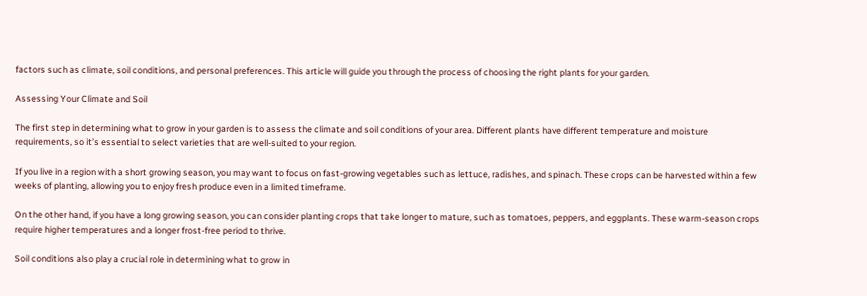factors such as climate, soil conditions, and personal preferences. This article will guide you through the process of choosing the right plants for your garden.

Assessing Your Climate and Soil

The first step in determining what to grow in your garden is to assess the climate and soil conditions of your area. Different plants have different temperature and moisture requirements, so it’s essential to select varieties that are well-suited to your region.

If you live in a region with a short growing season, you may want to focus on fast-growing vegetables such as lettuce, radishes, and spinach. These crops can be harvested within a few weeks of planting, allowing you to enjoy fresh produce even in a limited timeframe.

On the other hand, if you have a long growing season, you can consider planting crops that take longer to mature, such as tomatoes, peppers, and eggplants. These warm-season crops require higher temperatures and a longer frost-free period to thrive.

Soil conditions also play a crucial role in determining what to grow in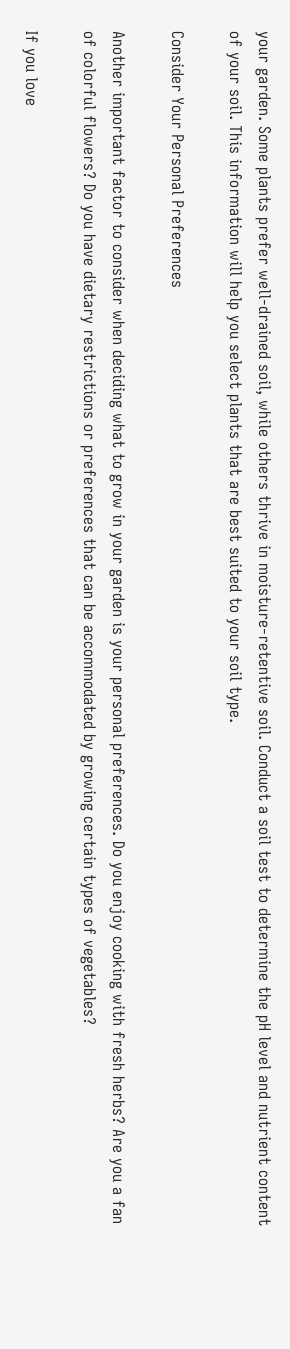your garden. Some plants prefer well-drained soil, while others thrive in moisture-retentive soil. Conduct a soil test to determine the pH level and nutrient content of your soil. This information will help you select plants that are best suited to your soil type.

Consider Your Personal Preferences

Another important factor to consider when deciding what to grow in your garden is your personal preferences. Do you enjoy cooking with fresh herbs? Are you a fan of colorful flowers? Do you have dietary restrictions or preferences that can be accommodated by growing certain types of vegetables?

If you love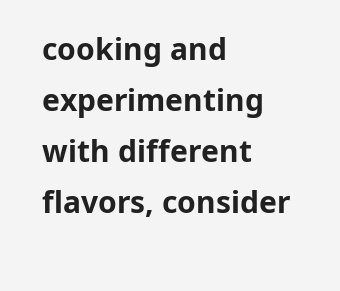cooking and experimenting with different flavors, consider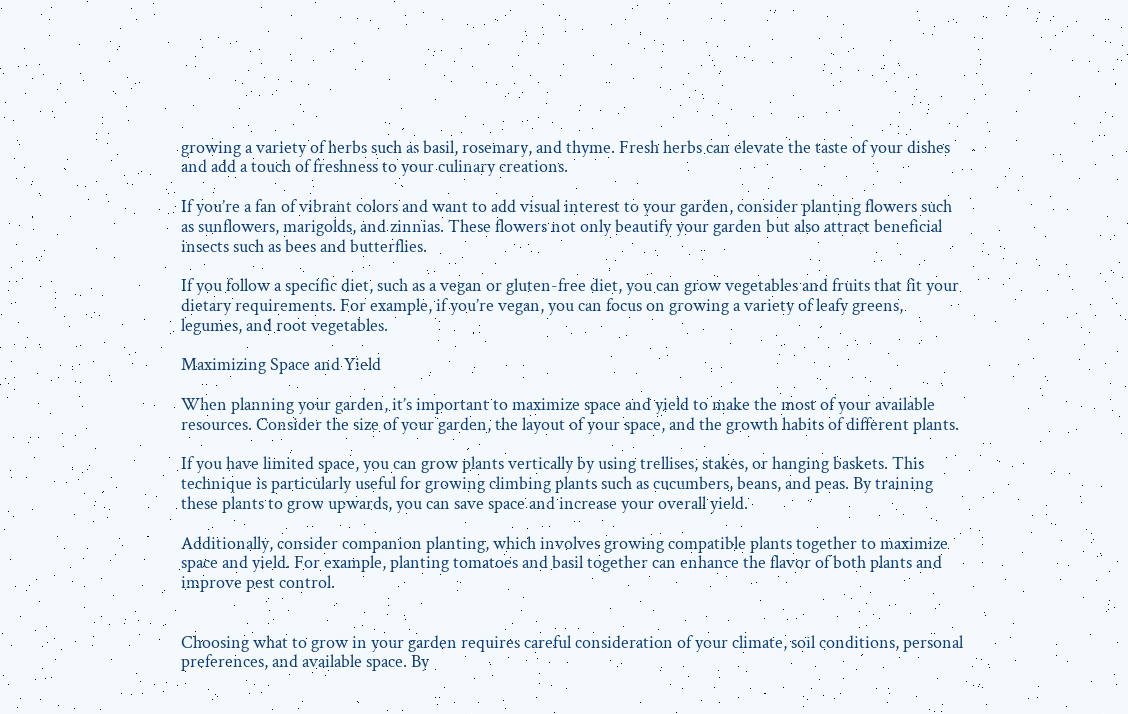growing a variety of herbs such as basil, rosemary, and thyme. Fresh herbs can elevate the taste of your dishes and add a touch of freshness to your culinary creations.

If you’re a fan of vibrant colors and want to add visual interest to your garden, consider planting flowers such as sunflowers, marigolds, and zinnias. These flowers not only beautify your garden but also attract beneficial insects such as bees and butterflies.

If you follow a specific diet, such as a vegan or gluten-free diet, you can grow vegetables and fruits that fit your dietary requirements. For example, if you’re vegan, you can focus on growing a variety of leafy greens, legumes, and root vegetables.

Maximizing Space and Yield

When planning your garden, it’s important to maximize space and yield to make the most of your available resources. Consider the size of your garden, the layout of your space, and the growth habits of different plants.

If you have limited space, you can grow plants vertically by using trellises, stakes, or hanging baskets. This technique is particularly useful for growing climbing plants such as cucumbers, beans, and peas. By training these plants to grow upwards, you can save space and increase your overall yield.

Additionally, consider companion planting, which involves growing compatible plants together to maximize space and yield. For example, planting tomatoes and basil together can enhance the flavor of both plants and improve pest control.


Choosing what to grow in your garden requires careful consideration of your climate, soil conditions, personal preferences, and available space. By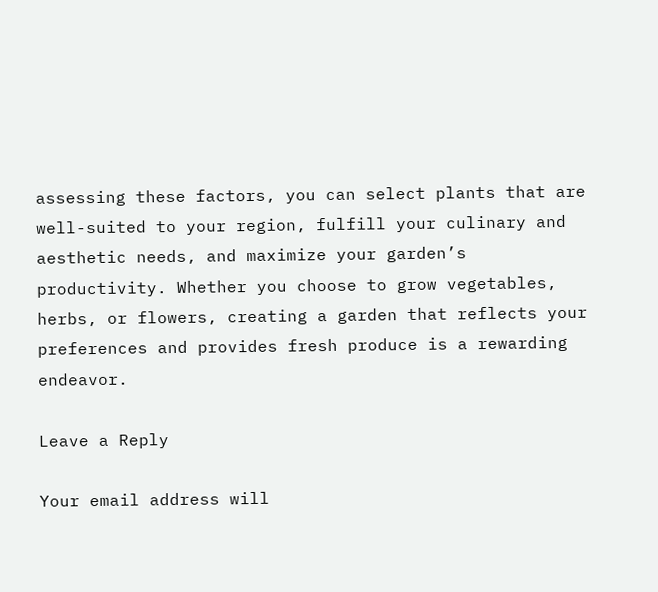assessing these factors, you can select plants that are well-suited to your region, fulfill your culinary and aesthetic needs, and maximize your garden’s productivity. Whether you choose to grow vegetables, herbs, or flowers, creating a garden that reflects your preferences and provides fresh produce is a rewarding endeavor.

Leave a Reply

Your email address will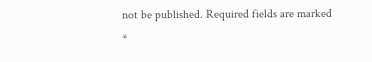not be published. Required fields are marked *